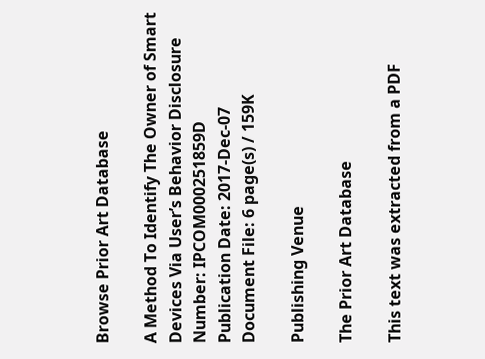Browse Prior Art Database

A Method To Identify The Owner of Smart Devices Via User’s Behavior Disclosure Number: IPCOM000251859D
Publication Date: 2017-Dec-07
Document File: 6 page(s) / 159K

Publishing Venue

The Prior Art Database

This text was extracted from a PDF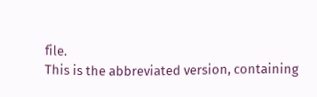file.
This is the abbreviated version, containing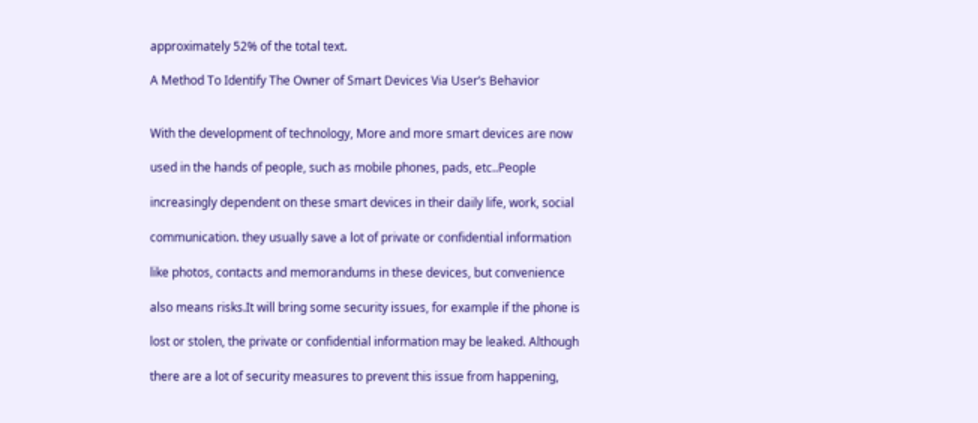approximately 52% of the total text.

A Method To Identify The Owner of Smart Devices Via User’s Behavior


With the development of technology, More and more smart devices are now

used in the hands of people, such as mobile phones, pads, etc..People

increasingly dependent on these smart devices in their daily life, work, social

communication. they usually save a lot of private or confidential information

like photos, contacts and memorandums in these devices, but convenience

also means risks.It will bring some security issues, for example if the phone is

lost or stolen, the private or confidential information may be leaked. Although

there are a lot of security measures to prevent this issue from happening,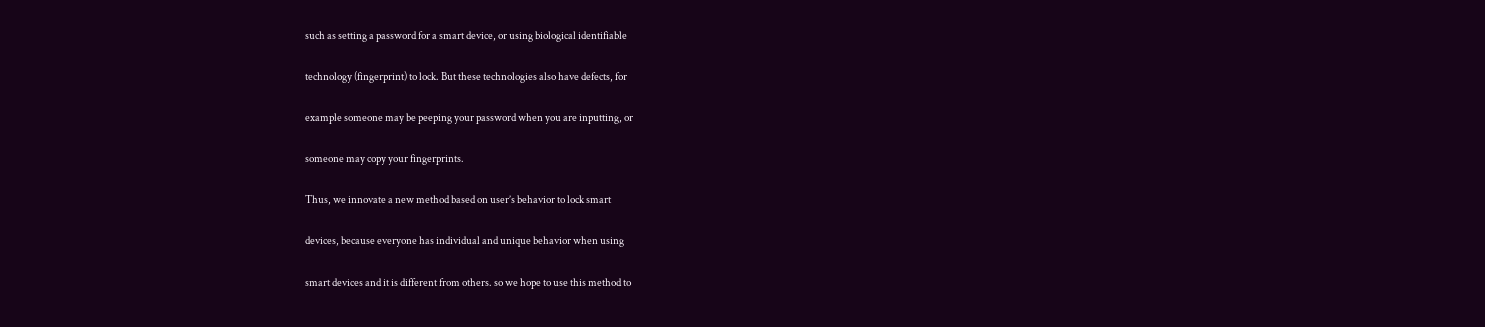such as setting a password for a smart device, or using biological identifiable

technology (fingerprint) to lock. But these technologies also have defects, for

example someone may be peeping your password when you are inputting, or

someone may copy your fingerprints.

Thus, we innovate a new method based on user’s behavior to lock smart

devices, because everyone has individual and unique behavior when using

smart devices and it is different from others. so we hope to use this method to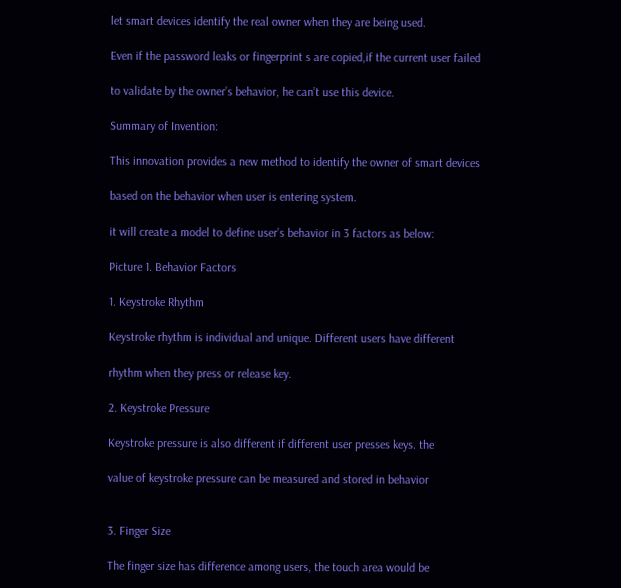let smart devices identify the real owner when they are being used.

Even if the password leaks or fingerprint s are copied,if the current user failed

to validate by the owner’s behavior, he can’t use this device.

Summary of Invention:

This innovation provides a new method to identify the owner of smart devices

based on the behavior when user is entering system.

it will create a model to define user’s behavior in 3 factors as below:

Picture 1. Behavior Factors

1. Keystroke Rhythm

Keystroke rhythm is individual and unique. Different users have different

rhythm when they press or release key.

2. Keystroke Pressure

Keystroke pressure is also different if different user presses keys. the

value of keystroke pressure can be measured and stored in behavior


3. Finger Size

The finger size has difference among users, the touch area would be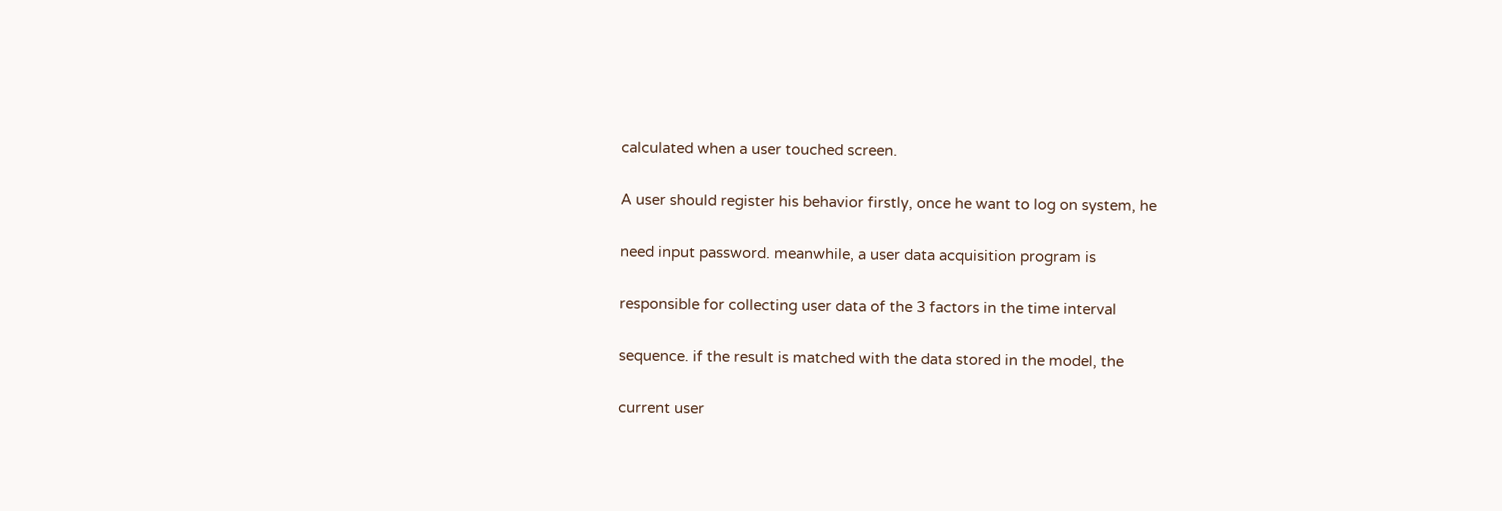calculated when a user touched screen.

A user should register his behavior firstly, once he want to log on system, he

need input password. meanwhile, a user data acquisition program is

responsible for collecting user data of the 3 factors in the time interval

sequence. if the result is matched with the data stored in the model, the

current user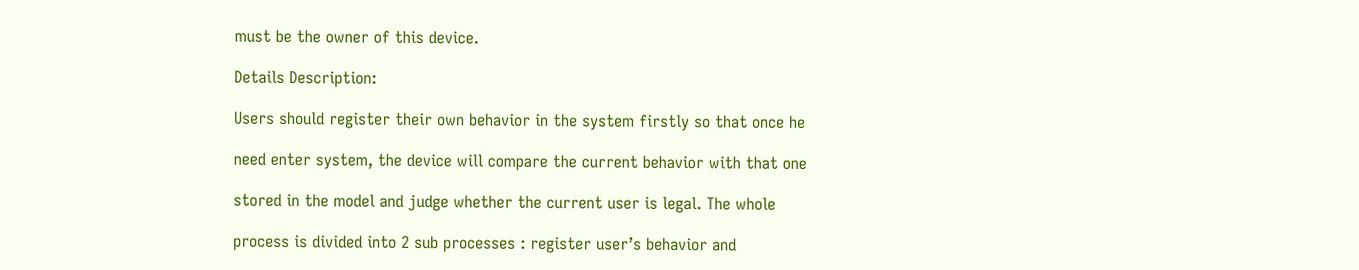must be the owner of this device.

Details Description:

Users should register their own behavior in the system firstly so that once he

need enter system, the device will compare the current behavior with that one

stored in the model and judge whether the current user is legal. The whole

process is divided into 2 sub processes : register user’s behavior and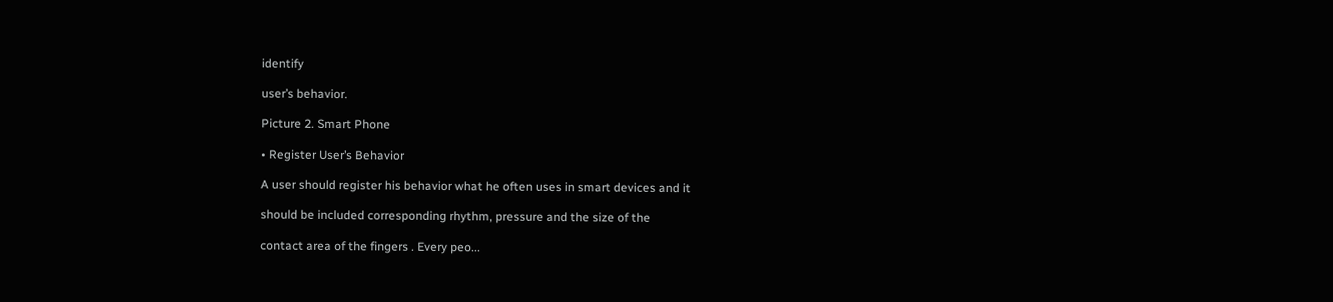identify

user’s behavior.

Picture 2. Smart Phone

• Register User’s Behavior

A user should register his behavior what he often uses in smart devices and it

should be included corresponding rhythm, pressure and the size of the

contact area of the fingers . Every peo...